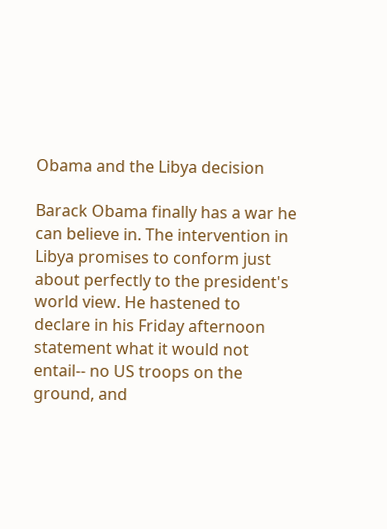Obama and the Libya decision

Barack Obama finally has a war he can believe in. The intervention in Libya promises to conform just about perfectly to the president's world view. He hastened to declare in his Friday afternoon statement what it would not entail-- no US troops on the ground, and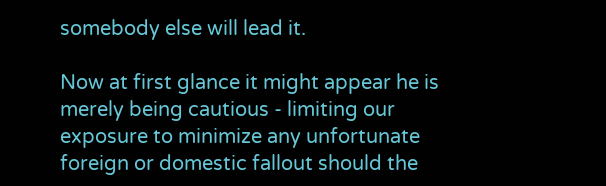somebody else will lead it.

Now at first glance it might appear he is merely being cautious - limiting our exposure to minimize any unfortunate foreign or domestic fallout should the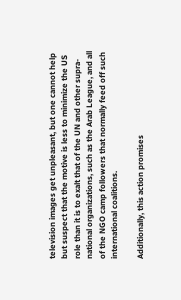television images get unpleasant, but one cannot help but suspect that the motive is less to minimize the US role than it is to exalt that of the UN and other supra-national organizations, such as the Arab League, and all of the NGO camp followers that normally feed off such international coalitions.

Additionally, this action promises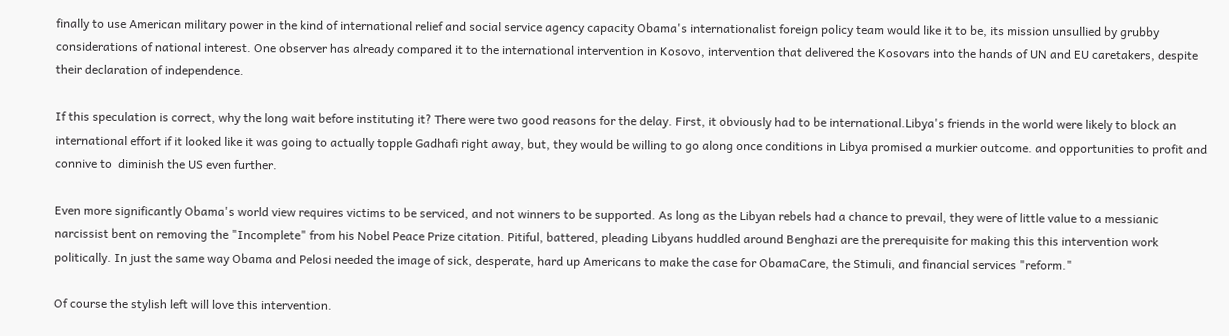finally to use American military power in the kind of international relief and social service agency capacity Obama's internationalist foreign policy team would like it to be, its mission unsullied by grubby considerations of national interest. One observer has already compared it to the international intervention in Kosovo, intervention that delivered the Kosovars into the hands of UN and EU caretakers, despite their declaration of independence.

If this speculation is correct, why the long wait before instituting it? There were two good reasons for the delay. First, it obviously had to be international.Libya's friends in the world were likely to block an international effort if it looked like it was going to actually topple Gadhafi right away, but, they would be willing to go along once conditions in Libya promised a murkier outcome. and opportunities to profit and connive to  diminish the US even further.

Even more significantly Obama's world view requires victims to be serviced, and not winners to be supported. As long as the Libyan rebels had a chance to prevail, they were of little value to a messianic narcissist bent on removing the "Incomplete" from his Nobel Peace Prize citation. Pitiful, battered, pleading Libyans huddled around Benghazi are the prerequisite for making this this intervention work politically. In just the same way Obama and Pelosi needed the image of sick, desperate, hard up Americans to make the case for ObamaCare, the Stimuli, and financial services "reform."

Of course the stylish left will love this intervention.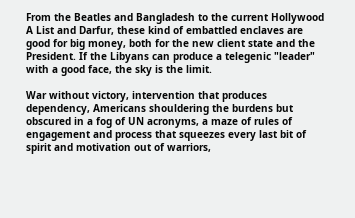From the Beatles and Bangladesh to the current Hollywood A List and Darfur, these kind of embattled enclaves are good for big money, both for the new client state and the President. If the Libyans can produce a telegenic "leader" with a good face, the sky is the limit.

War without victory, intervention that produces dependency, Americans shouldering the burdens but obscured in a fog of UN acronyms, a maze of rules of engagement and process that squeezes every last bit of spirit and motivation out of warriors,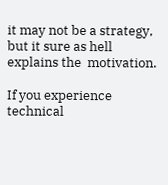it may not be a strategy, but it sure as hell explains the  motivation.

If you experience technical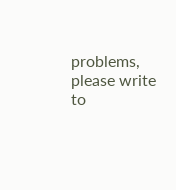problems, please write to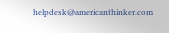helpdesk@americanthinker.com